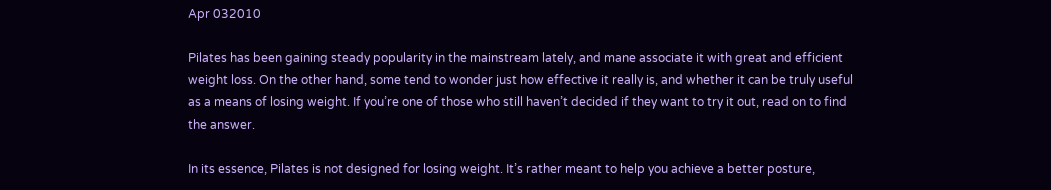Apr 032010

Pilates has been gaining steady popularity in the mainstream lately, and mane associate it with great and efficient weight loss. On the other hand, some tend to wonder just how effective it really is, and whether it can be truly useful as a means of losing weight. If you’re one of those who still haven’t decided if they want to try it out, read on to find the answer.

In its essence, Pilates is not designed for losing weight. It’s rather meant to help you achieve a better posture,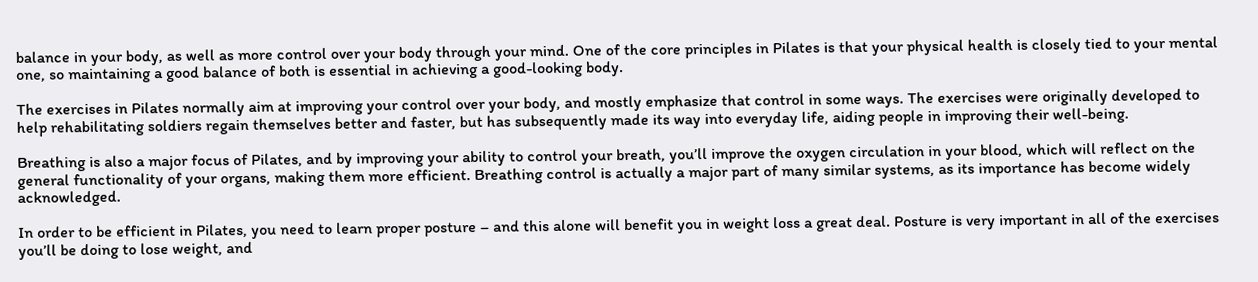balance in your body, as well as more control over your body through your mind. One of the core principles in Pilates is that your physical health is closely tied to your mental one, so maintaining a good balance of both is essential in achieving a good-looking body.

The exercises in Pilates normally aim at improving your control over your body, and mostly emphasize that control in some ways. The exercises were originally developed to help rehabilitating soldiers regain themselves better and faster, but has subsequently made its way into everyday life, aiding people in improving their well-being.

Breathing is also a major focus of Pilates, and by improving your ability to control your breath, you’ll improve the oxygen circulation in your blood, which will reflect on the general functionality of your organs, making them more efficient. Breathing control is actually a major part of many similar systems, as its importance has become widely acknowledged.

In order to be efficient in Pilates, you need to learn proper posture – and this alone will benefit you in weight loss a great deal. Posture is very important in all of the exercises you’ll be doing to lose weight, and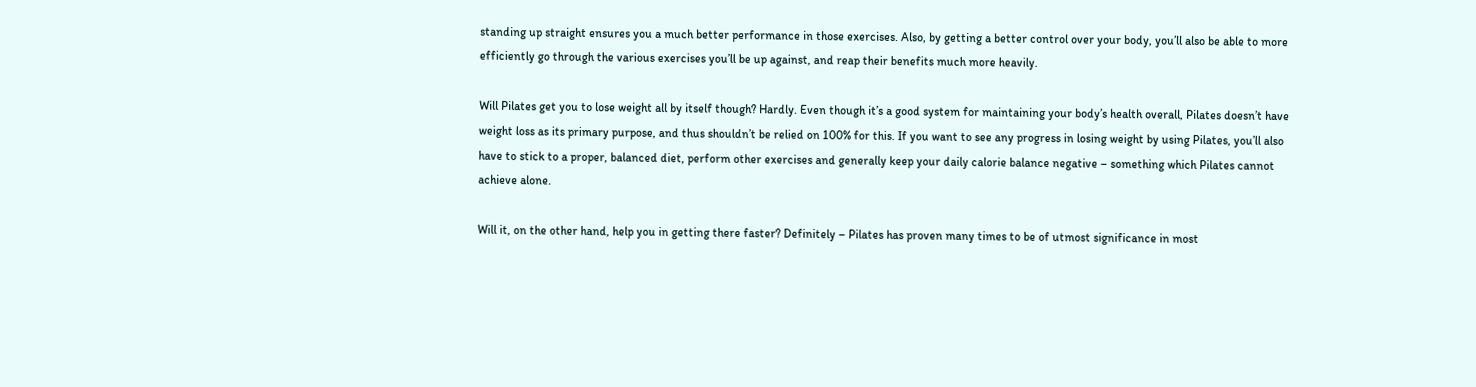standing up straight ensures you a much better performance in those exercises. Also, by getting a better control over your body, you’ll also be able to more efficiently go through the various exercises you’ll be up against, and reap their benefits much more heavily.

Will Pilates get you to lose weight all by itself though? Hardly. Even though it’s a good system for maintaining your body’s health overall, Pilates doesn’t have weight loss as its primary purpose, and thus shouldn’t be relied on 100% for this. If you want to see any progress in losing weight by using Pilates, you’ll also have to stick to a proper, balanced diet, perform other exercises and generally keep your daily calorie balance negative – something which Pilates cannot achieve alone.

Will it, on the other hand, help you in getting there faster? Definitely – Pilates has proven many times to be of utmost significance in most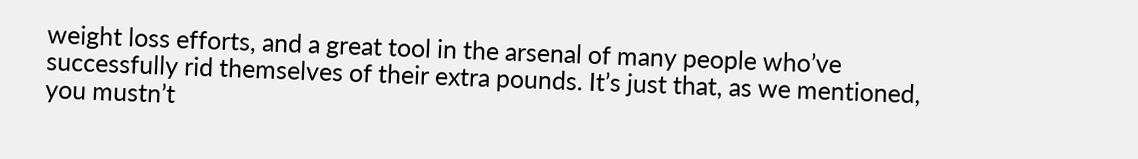weight loss efforts, and a great tool in the arsenal of many people who’ve successfully rid themselves of their extra pounds. It’s just that, as we mentioned, you mustn’t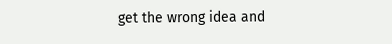get the wrong idea and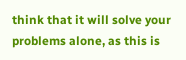think that it will solve your problems alone, as this is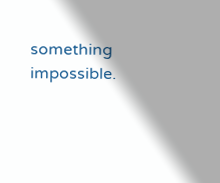something impossible.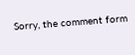Sorry, the comment form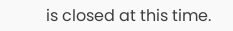is closed at this time.